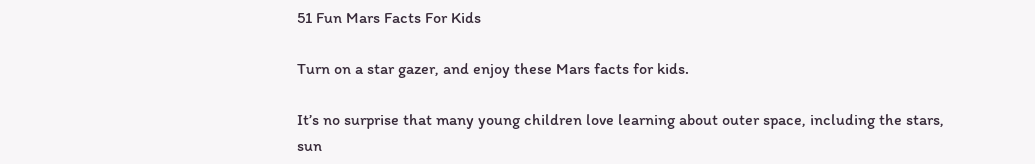51 Fun Mars Facts For Kids

Turn on a star gazer, and enjoy these Mars facts for kids.

It’s no surprise that many young children love learning about outer space, including the stars, sun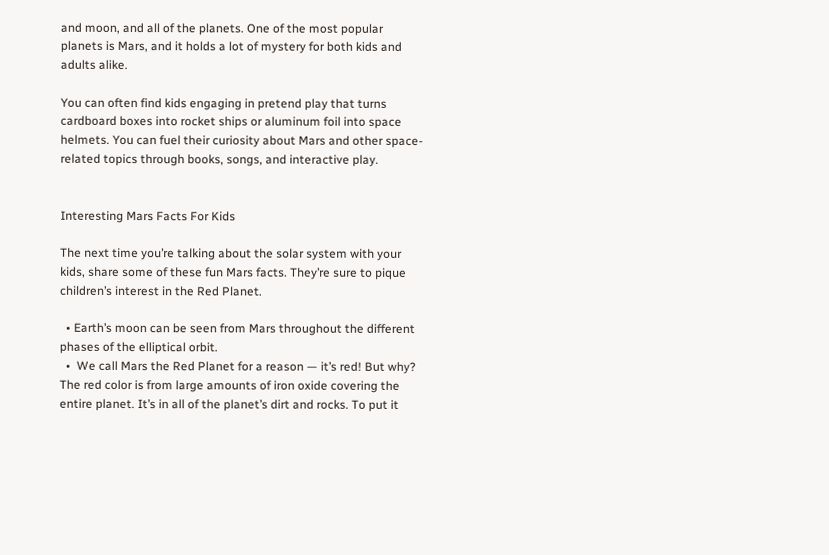and moon, and all of the planets. One of the most popular planets is Mars, and it holds a lot of mystery for both kids and adults alike.

You can often find kids engaging in pretend play that turns cardboard boxes into rocket ships or aluminum foil into space helmets. You can fuel their curiosity about Mars and other space-related topics through books, songs, and interactive play.


Interesting Mars Facts For Kids

The next time you’re talking about the solar system with your kids, share some of these fun Mars facts. They’re sure to pique children’s interest in the Red Planet.

  • Earth’s moon can be seen from Mars throughout the different phases of the elliptical orbit.
  •  We call Mars the Red Planet for a reason — it’s red! But why? The red color is from large amounts of iron oxide covering the entire planet. It’s in all of the planet’s dirt and rocks. To put it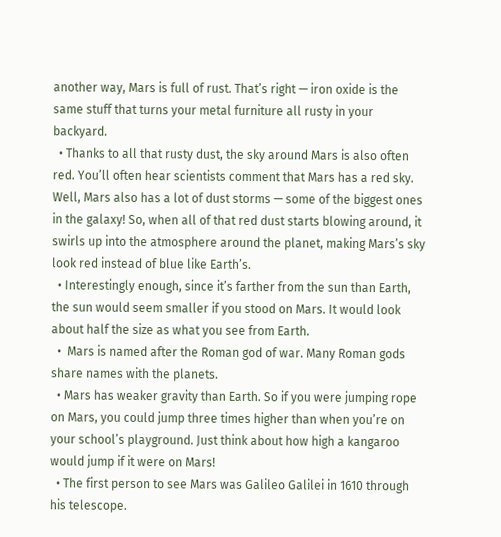another way, Mars is full of rust. That’s right — iron oxide is the same stuff that turns your metal furniture all rusty in your backyard.
  • Thanks to all that rusty dust, the sky around Mars is also often red. You’ll often hear scientists comment that Mars has a red sky. Well, Mars also has a lot of dust storms — some of the biggest ones in the galaxy! So, when all of that red dust starts blowing around, it swirls up into the atmosphere around the planet, making Mars’s sky look red instead of blue like Earth’s.
  • Interestingly enough, since it’s farther from the sun than Earth, the sun would seem smaller if you stood on Mars. It would look about half the size as what you see from Earth.
  •  Mars is named after the Roman god of war. Many Roman gods share names with the planets.
  • Mars has weaker gravity than Earth. So if you were jumping rope on Mars, you could jump three times higher than when you’re on your school’s playground. Just think about how high a kangaroo would jump if it were on Mars!
  • The first person to see Mars was Galileo Galilei in 1610 through his telescope.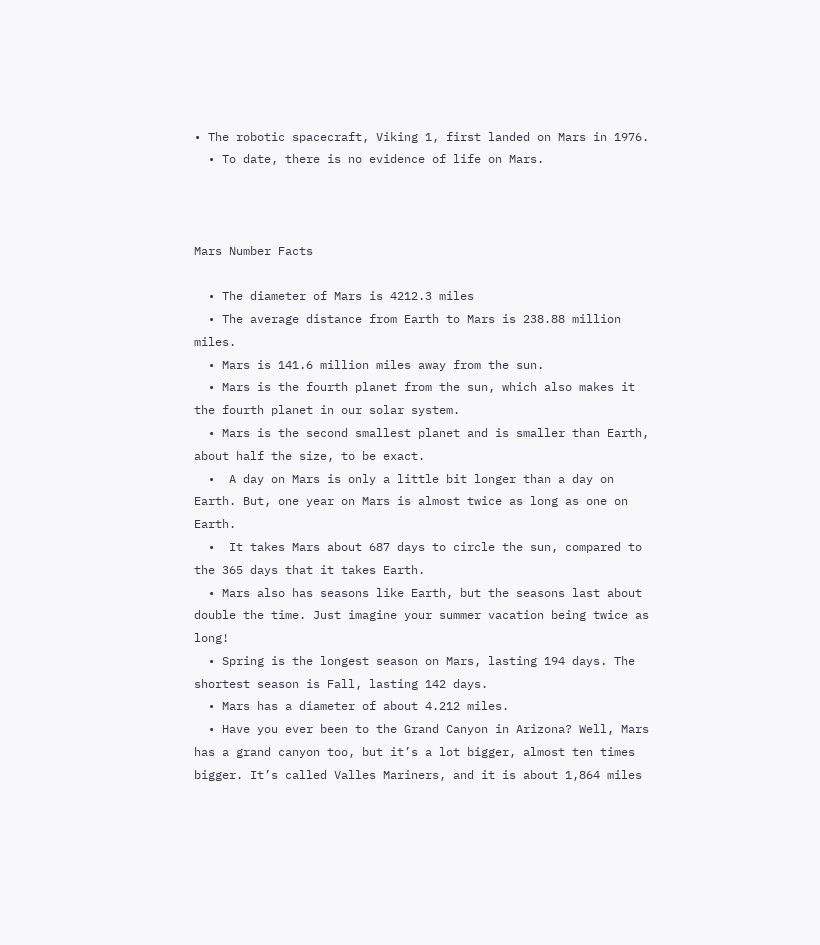• The robotic spacecraft, Viking 1, first landed on Mars in 1976.
  • To date, there is no evidence of life on Mars.



Mars Number Facts

  • The diameter of Mars is 4212.3 miles
  • The average distance from Earth to Mars is 238.88 million miles.
  • Mars is 141.6 million miles away from the sun.
  • Mars is the fourth planet from the sun, which also makes it the fourth planet in our solar system.
  • Mars is the second smallest planet and is smaller than Earth, about half the size, to be exact.
  •  A day on Mars is only a little bit longer than a day on Earth. But, one year on Mars is almost twice as long as one on Earth.
  •  It takes Mars about 687 days to circle the sun, compared to the 365 days that it takes Earth.
  • Mars also has seasons like Earth, but the seasons last about double the time. Just imagine your summer vacation being twice as long!
  • Spring is the longest season on Mars, lasting 194 days. The shortest season is Fall, lasting 142 days.
  • Mars has a diameter of about 4.212 miles.
  • Have you ever been to the Grand Canyon in Arizona? Well, Mars has a grand canyon too, but it’s a lot bigger, almost ten times bigger. It’s called Valles Mariners, and it is about 1,864 miles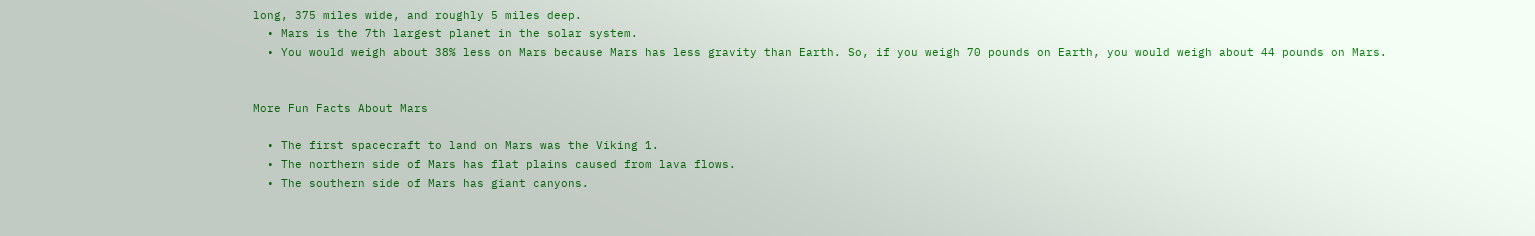long, 375 miles wide, and roughly 5 miles deep.
  • Mars is the 7th largest planet in the solar system.
  • You would weigh about 38% less on Mars because Mars has less gravity than Earth. So, if you weigh 70 pounds on Earth, you would weigh about 44 pounds on Mars.


More Fun Facts About Mars

  • The first spacecraft to land on Mars was the Viking 1.
  • The northern side of Mars has flat plains caused from lava flows.
  • The southern side of Mars has giant canyons.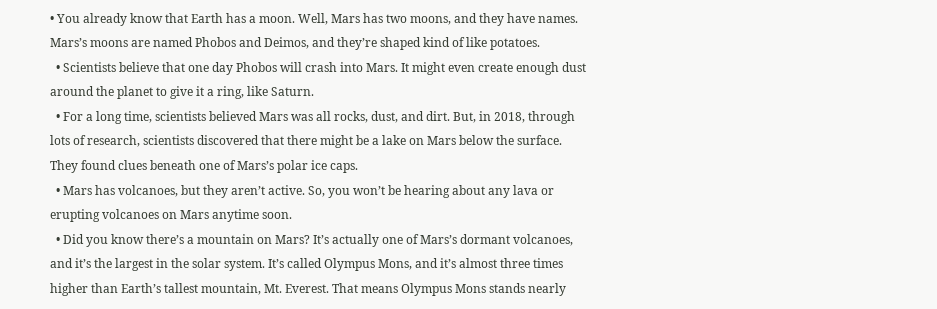• You already know that Earth has a moon. Well, Mars has two moons, and they have names. Mars’s moons are named Phobos and Deimos, and they’re shaped kind of like potatoes.
  • Scientists believe that one day Phobos will crash into Mars. It might even create enough dust around the planet to give it a ring, like Saturn.
  • For a long time, scientists believed Mars was all rocks, dust, and dirt. But, in 2018, through lots of research, scientists discovered that there might be a lake on Mars below the surface. They found clues beneath one of Mars’s polar ice caps.
  • Mars has volcanoes, but they aren’t active. So, you won’t be hearing about any lava or erupting volcanoes on Mars anytime soon.
  • Did you know there’s a mountain on Mars? It’s actually one of Mars’s dormant volcanoes, and it’s the largest in the solar system. It’s called Olympus Mons, and it’s almost three times higher than Earth’s tallest mountain, Mt. Everest. That means Olympus Mons stands nearly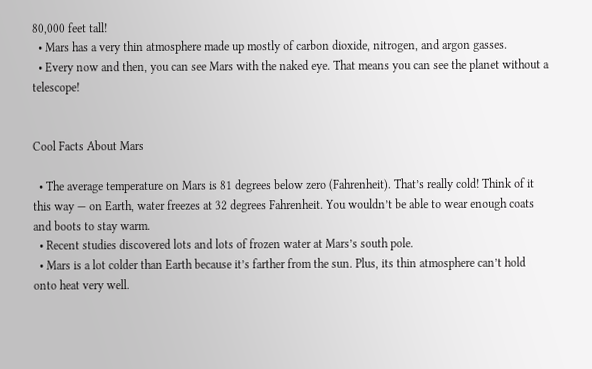80,000 feet tall!
  • Mars has a very thin atmosphere made up mostly of carbon dioxide, nitrogen, and argon gasses.
  • Every now and then, you can see Mars with the naked eye. That means you can see the planet without a telescope!


Cool Facts About Mars

  • The average temperature on Mars is 81 degrees below zero (Fahrenheit). That’s really cold! Think of it this way — on Earth, water freezes at 32 degrees Fahrenheit. You wouldn’t be able to wear enough coats and boots to stay warm.
  • Recent studies discovered lots and lots of frozen water at Mars’s south pole.
  • Mars is a lot colder than Earth because it’s farther from the sun. Plus, its thin atmosphere can’t hold onto heat very well.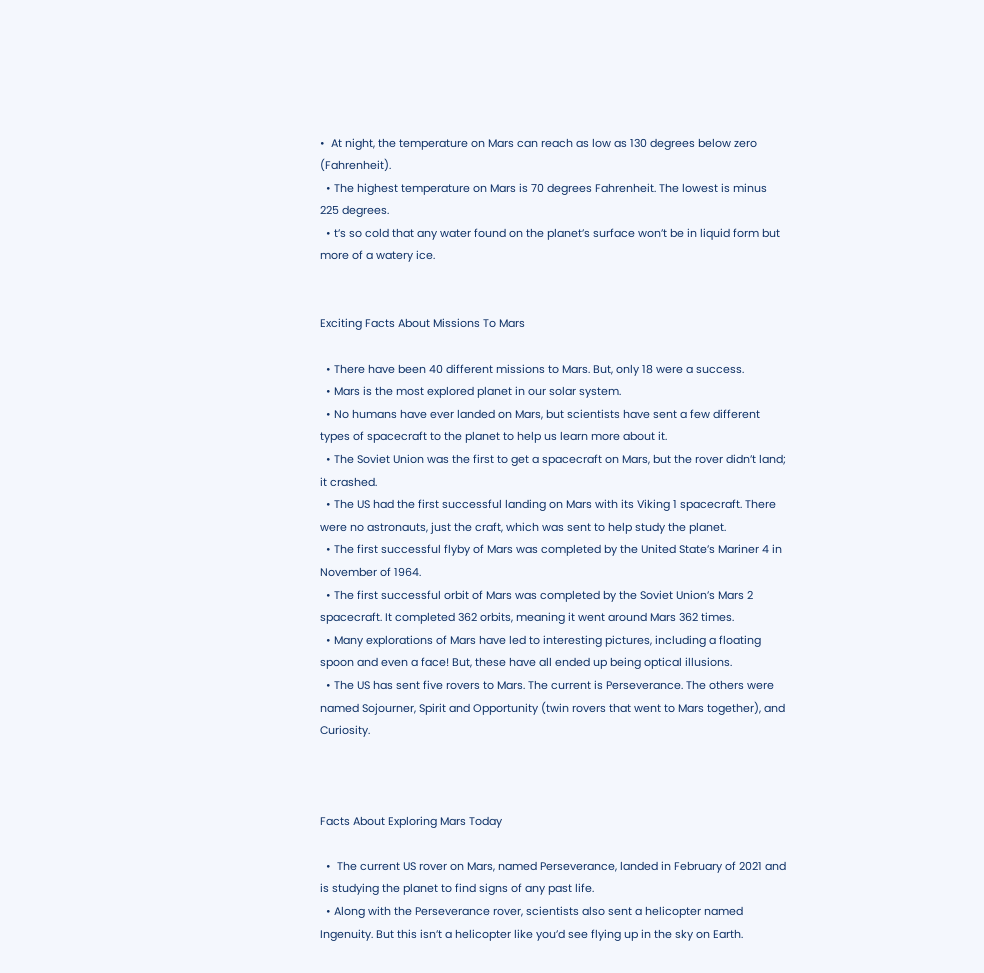•  At night, the temperature on Mars can reach as low as 130 degrees below zero (Fahrenheit).
  • The highest temperature on Mars is 70 degrees Fahrenheit. The lowest is minus 225 degrees.
  • t’s so cold that any water found on the planet’s surface won’t be in liquid form but more of a watery ice.


Exciting Facts About Missions To Mars

  • There have been 40 different missions to Mars. But, only 18 were a success.
  • Mars is the most explored planet in our solar system.
  • No humans have ever landed on Mars, but scientists have sent a few different types of spacecraft to the planet to help us learn more about it.
  • The Soviet Union was the first to get a spacecraft on Mars, but the rover didn’t land; it crashed.
  • The US had the first successful landing on Mars with its Viking 1 spacecraft. There were no astronauts, just the craft, which was sent to help study the planet.
  • The first successful flyby of Mars was completed by the United State’s Mariner 4 in November of 1964.
  • The first successful orbit of Mars was completed by the Soviet Union’s Mars 2 spacecraft. It completed 362 orbits, meaning it went around Mars 362 times.
  • Many explorations of Mars have led to interesting pictures, including a floating spoon and even a face! But, these have all ended up being optical illusions.
  • The US has sent five rovers to Mars. The current is Perseverance. The others were named Sojourner, Spirit and Opportunity (twin rovers that went to Mars together), and Curiosity.



Facts About Exploring Mars Today

  •  The current US rover on Mars, named Perseverance, landed in February of 2021 and is studying the planet to find signs of any past life.
  • Along with the Perseverance rover, scientists also sent a helicopter named Ingenuity. But this isn’t a helicopter like you’d see flying up in the sky on Earth.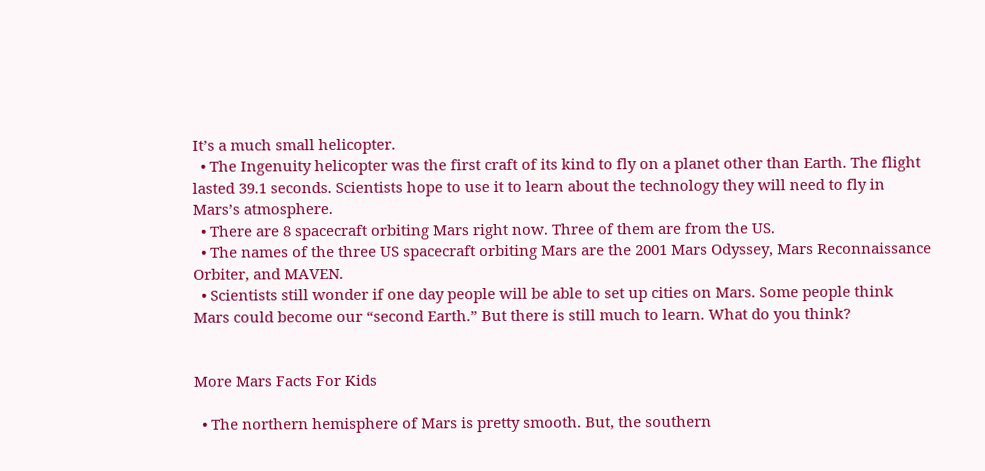It’s a much small helicopter.
  • The Ingenuity helicopter was the first craft of its kind to fly on a planet other than Earth. The flight lasted 39.1 seconds. Scientists hope to use it to learn about the technology they will need to fly in Mars’s atmosphere.
  • There are 8 spacecraft orbiting Mars right now. Three of them are from the US.
  • The names of the three US spacecraft orbiting Mars are the 2001 Mars Odyssey, Mars Reconnaissance Orbiter, and MAVEN.
  • Scientists still wonder if one day people will be able to set up cities on Mars. Some people think Mars could become our “second Earth.” But there is still much to learn. What do you think?


More Mars Facts For Kids

  • The northern hemisphere of Mars is pretty smooth. But, the southern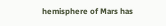hemisphere of Mars has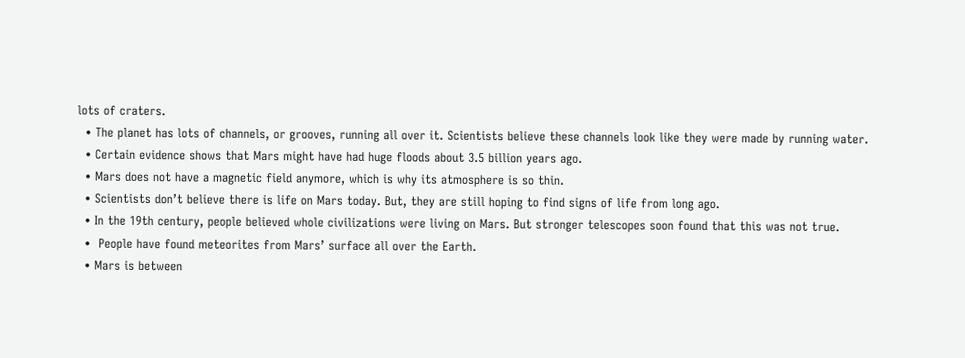lots of craters.
  • The planet has lots of channels, or grooves, running all over it. Scientists believe these channels look like they were made by running water.
  • Certain evidence shows that Mars might have had huge floods about 3.5 billion years ago.
  • Mars does not have a magnetic field anymore, which is why its atmosphere is so thin.
  • Scientists don’t believe there is life on Mars today. But, they are still hoping to find signs of life from long ago.
  • In the 19th century, people believed whole civilizations were living on Mars. But stronger telescopes soon found that this was not true.
  •  People have found meteorites from Mars’ surface all over the Earth.
  • Mars is between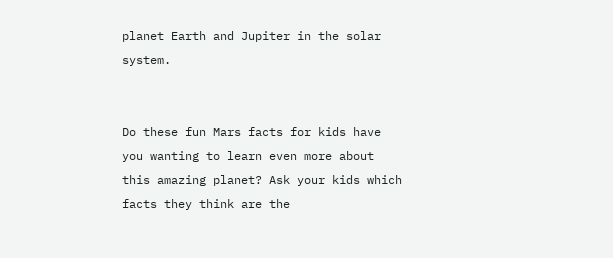planet Earth and Jupiter in the solar system.


Do these fun Mars facts for kids have you wanting to learn even more about this amazing planet? Ask your kids which facts they think are the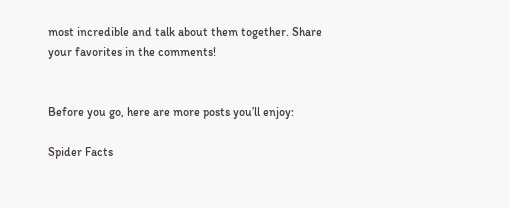most incredible and talk about them together. Share your favorites in the comments!


Before you go, here are more posts you’ll enjoy:

Spider Facts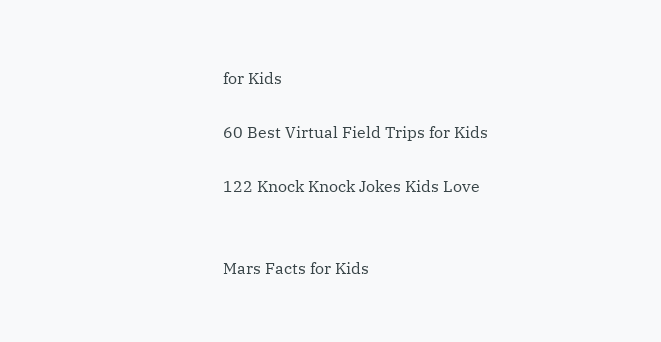for Kids

60 Best Virtual Field Trips for Kids

122 Knock Knock Jokes Kids Love


Mars Facts for Kids